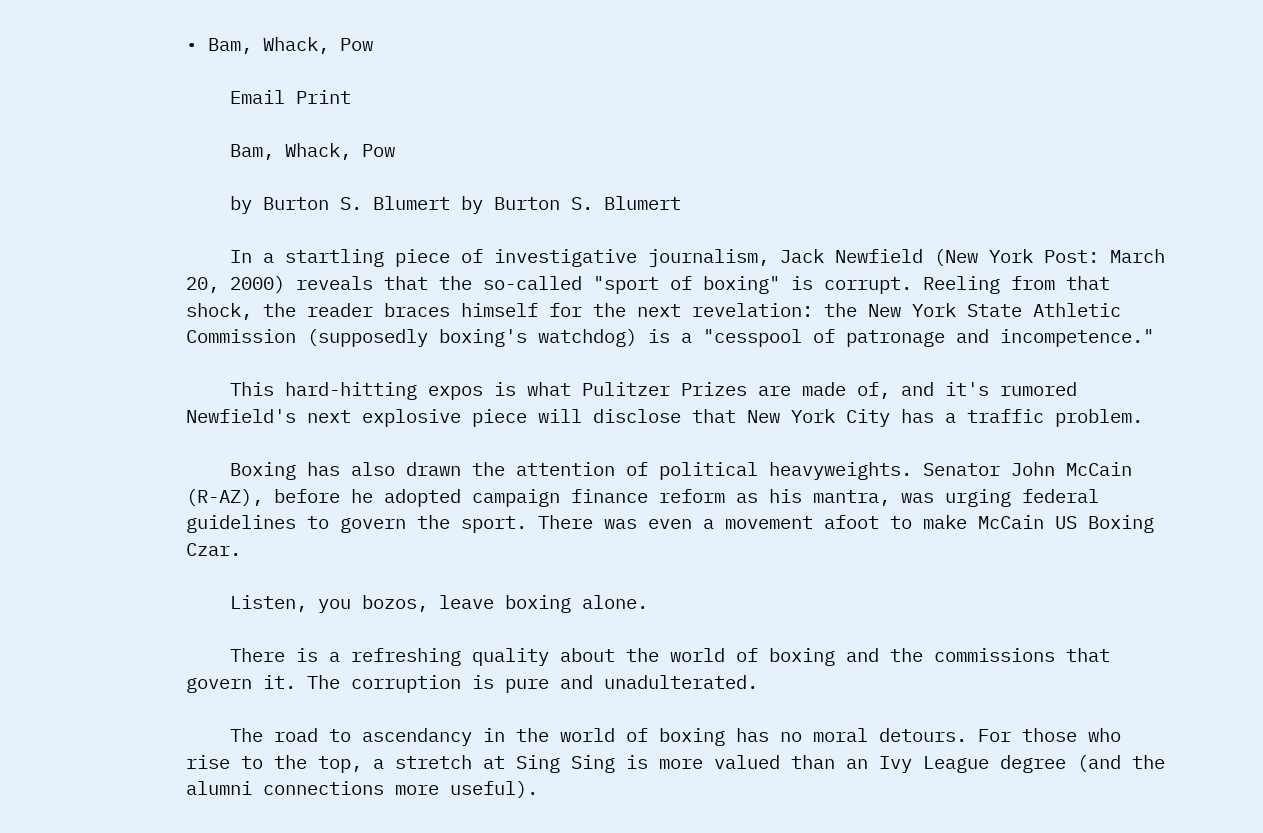• Bam, Whack, Pow

    Email Print

    Bam, Whack, Pow

    by Burton S. Blumert by Burton S. Blumert

    In a startling piece of investigative journalism, Jack Newfield (New York Post: March 20, 2000) reveals that the so-called "sport of boxing" is corrupt. Reeling from that shock, the reader braces himself for the next revelation: the New York State Athletic Commission (supposedly boxing's watchdog) is a "cesspool of patronage and incompetence."

    This hard-hitting expos is what Pulitzer Prizes are made of, and it's rumored Newfield's next explosive piece will disclose that New York City has a traffic problem.

    Boxing has also drawn the attention of political heavyweights. Senator John McCain (R-AZ), before he adopted campaign finance reform as his mantra, was urging federal guidelines to govern the sport. There was even a movement afoot to make McCain US Boxing Czar.

    Listen, you bozos, leave boxing alone.

    There is a refreshing quality about the world of boxing and the commissions that govern it. The corruption is pure and unadulterated.

    The road to ascendancy in the world of boxing has no moral detours. For those who rise to the top, a stretch at Sing Sing is more valued than an Ivy League degree (and the alumni connections more useful).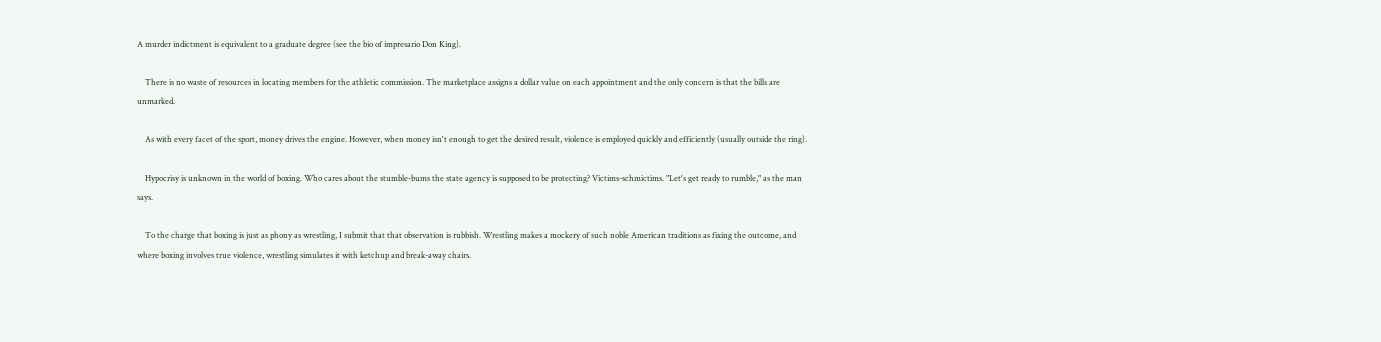A murder indictment is equivalent to a graduate degree (see the bio of impresario Don King).

    There is no waste of resources in locating members for the athletic commission. The marketplace assigns a dollar value on each appointment and the only concern is that the bills are unmarked.

    As with every facet of the sport, money drives the engine. However, when money isn't enough to get the desired result, violence is employed quickly and efficiently (usually outside the ring).

    Hypocrisy is unknown in the world of boxing. Who cares about the stumble-bums the state agency is supposed to be protecting? Victims-schmictims. "Let's get ready to rumble," as the man says.

    To the charge that boxing is just as phony as wrestling, I submit that that observation is rubbish. Wrestling makes a mockery of such noble American traditions as fixing the outcome, and where boxing involves true violence, wrestling simulates it with ketchup and break-away chairs.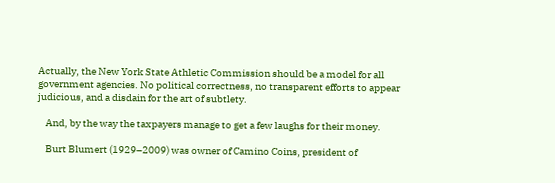Actually, the New York State Athletic Commission should be a model for all government agencies. No political correctness, no transparent efforts to appear judicious, and a disdain for the art of subtlety.

    And, by the way the taxpayers manage to get a few laughs for their money.

    Burt Blumert (1929–2009) was owner of Camino Coins, president of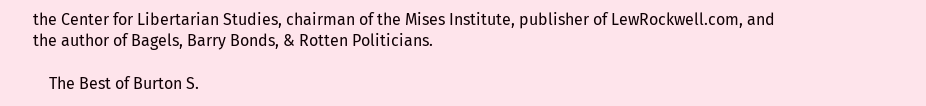the Center for Libertarian Studies, chairman of the Mises Institute, publisher of LewRockwell.com, and the author of Bagels, Barry Bonds, & Rotten Politicians.

    The Best of Burton S.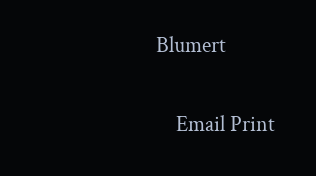Blumert

    Email Print